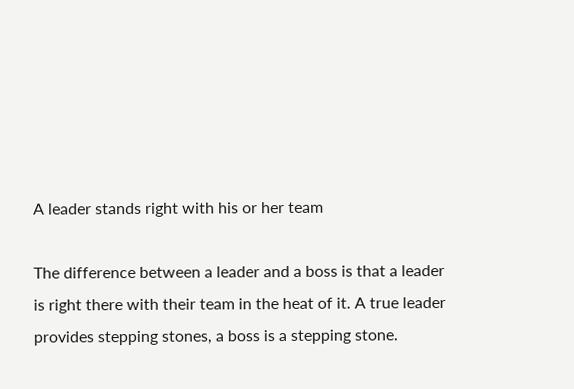A leader stands right with his or her team

The difference between a leader and a boss is that a leader is right there with their team in the heat of it. A true leader provides stepping stones, a boss is a stepping stone.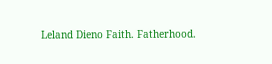Leland Dieno Faith. Fatherhood.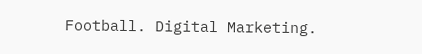Football. Digital Marketing.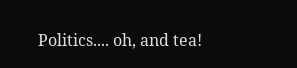Politics.... oh, and tea!